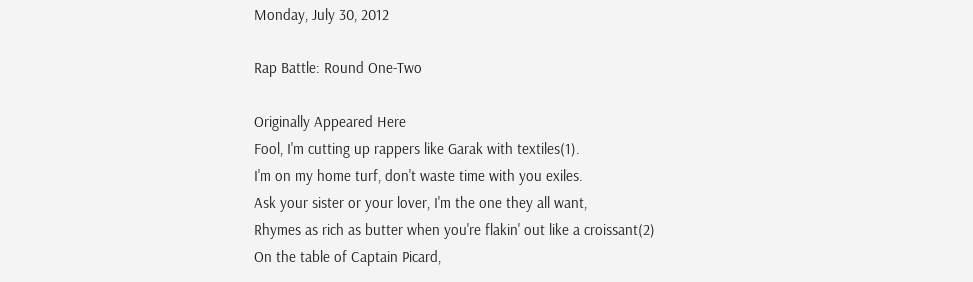Monday, July 30, 2012

Rap Battle: Round One-Two

Originally Appeared Here
Fool, I'm cutting up rappers like Garak with textiles(1).
I'm on my home turf, don't waste time with you exiles.
Ask your sister or your lover, I'm the one they all want,
Rhymes as rich as butter when you're flakin' out like a croissant(2)
On the table of Captain Picard,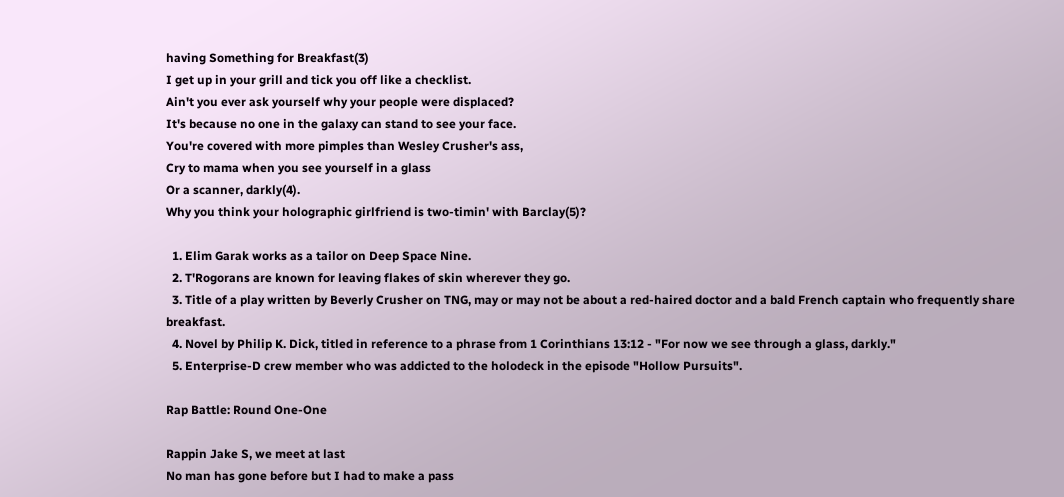having Something for Breakfast(3)
I get up in your grill and tick you off like a checklist.
Ain't you ever ask yourself why your people were displaced?
It's because no one in the galaxy can stand to see your face.
You're covered with more pimples than Wesley Crusher's ass,
Cry to mama when you see yourself in a glass
Or a scanner, darkly(4).
Why you think your holographic girlfriend is two-timin' with Barclay(5)?

  1. Elim Garak works as a tailor on Deep Space Nine.
  2. T'Rogorans are known for leaving flakes of skin wherever they go.
  3. Title of a play written by Beverly Crusher on TNG, may or may not be about a red-haired doctor and a bald French captain who frequently share breakfast.
  4. Novel by Philip K. Dick, titled in reference to a phrase from 1 Corinthians 13:12 - "For now we see through a glass, darkly."
  5. Enterprise-D crew member who was addicted to the holodeck in the episode "Hollow Pursuits".

Rap Battle: Round One-One

Rappin Jake S, we meet at last
No man has gone before but I had to make a pass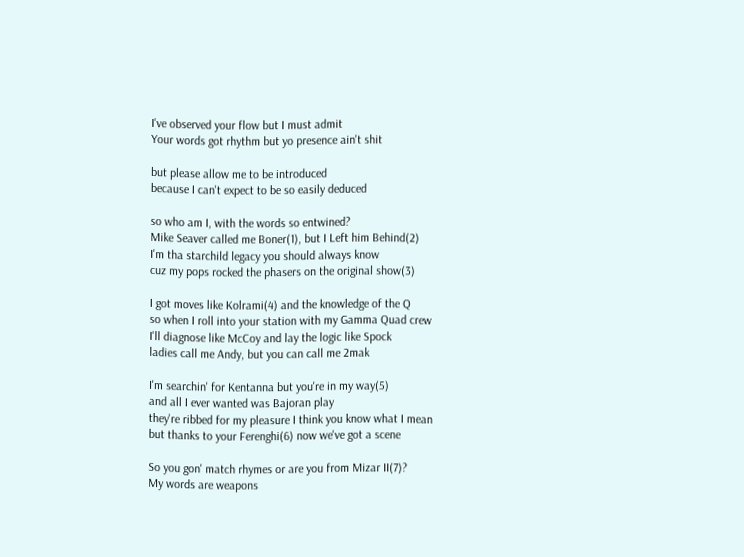I've observed your flow but I must admit
Your words got rhythm but yo presence ain't shit

but please allow me to be introduced
because I can't expect to be so easily deduced

so who am I, with the words so entwined?
Mike Seaver called me Boner(1), but I Left him Behind(2)
I'm tha starchild legacy you should always know
cuz my pops rocked the phasers on the original show(3)

I got moves like Kolrami(4) and the knowledge of the Q
so when I roll into your station with my Gamma Quad crew
I'll diagnose like McCoy and lay the logic like Spock
ladies call me Andy, but you can call me 2mak

I'm searchin' for Kentanna but you're in my way(5)
and all I ever wanted was Bajoran play
they're ribbed for my pleasure I think you know what I mean
but thanks to your Ferenghi(6) now we've got a scene

So you gon' match rhymes or are you from Mizar II(7)?
My words are weapons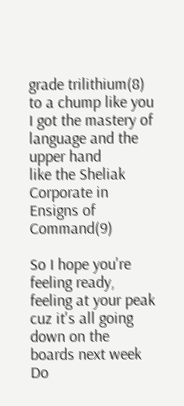grade trilithium(8) to a chump like you
I got the mastery of language and the upper hand
like the Sheliak Corporate in Ensigns of Command(9)

So I hope you're feeling ready, feeling at your peak
cuz it's all going down on the boards next week
Do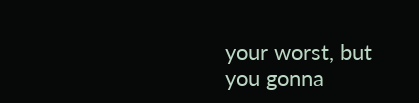your worst, but you gonna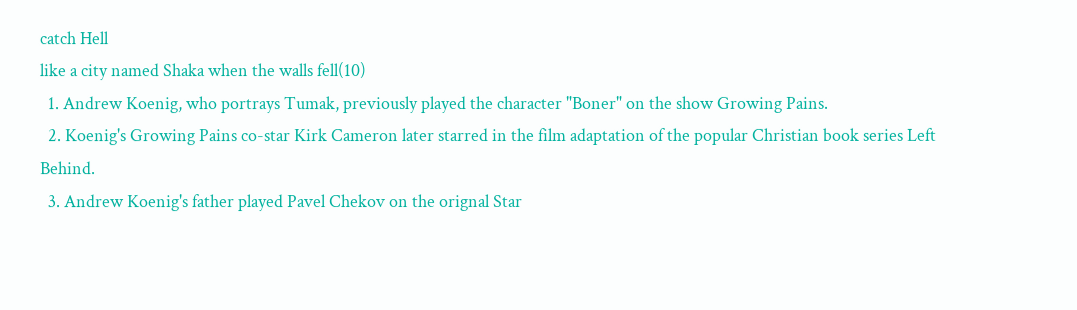catch Hell
like a city named Shaka when the walls fell(10)
  1. Andrew Koenig, who portrays Tumak, previously played the character "Boner" on the show Growing Pains.
  2. Koenig's Growing Pains co-star Kirk Cameron later starred in the film adaptation of the popular Christian book series Left Behind.
  3. Andrew Koenig's father played Pavel Chekov on the orignal Star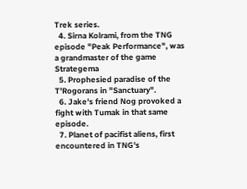Trek series.
  4. Sirna Kolrami, from the TNG episode "Peak Performance", was a grandmaster of the game Strategema
  5. Prophesied paradise of the T'Rogorans in "Sanctuary".
  6. Jake's friend Nog provoked a fight with Tumak in that same episode.
  7. Planet of pacifist aliens, first encountered in TNG's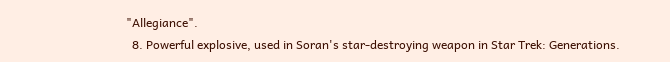"Allegiance".
  8. Powerful explosive, used in Soran's star-destroying weapon in Star Trek: Generations.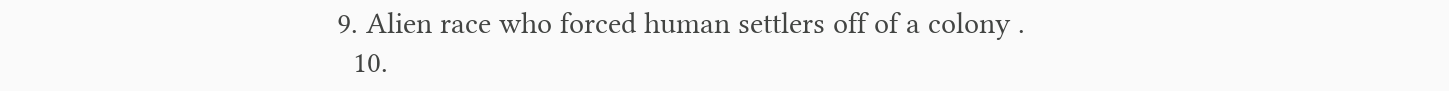9. Alien race who forced human settlers off of a colony .
  10.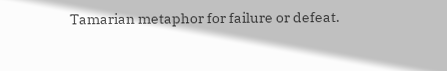Tamarian metaphor for failure or defeat.